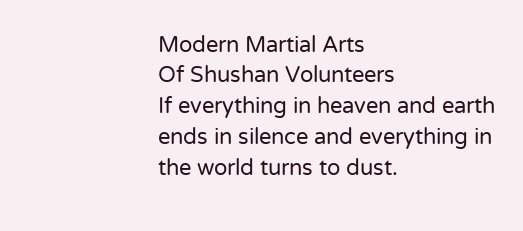Modern Martial Arts
Of Shushan Volunteers
If everything in heaven and earth ends in silence and everything in the world turns to dust.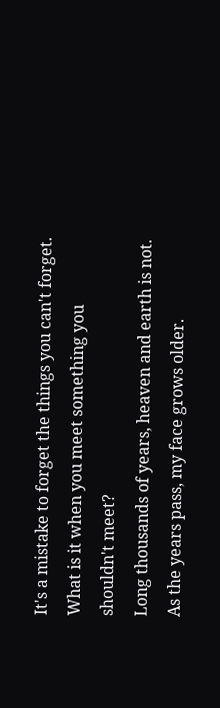It's a mistake to forget the things you can't forget.
What is it when you meet something you shouldn't meet?
Long thousands of years, heaven and earth is not.
As the years pass, my face grows older.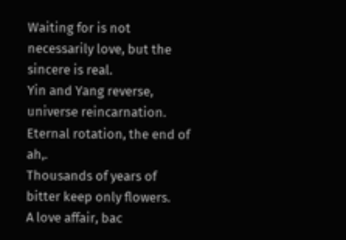Waiting for is not necessarily love, but the sincere is real.
Yin and Yang reverse, universe reincarnation.
Eternal rotation, the end of ah,.
Thousands of years of bitter keep only flowers.
A love affair, bac